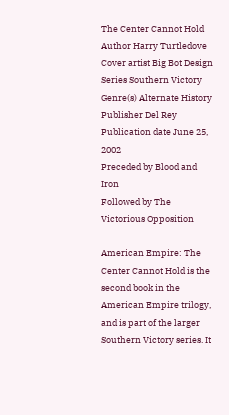The Center Cannot Hold
Author Harry Turtledove
Cover artist Big Bot Design
Series Southern Victory
Genre(s) Alternate History
Publisher Del Rey
Publication date June 25, 2002
Preceded by Blood and Iron
Followed by The Victorious Opposition

American Empire: The Center Cannot Hold is the second book in the American Empire trilogy, and is part of the larger Southern Victory series. It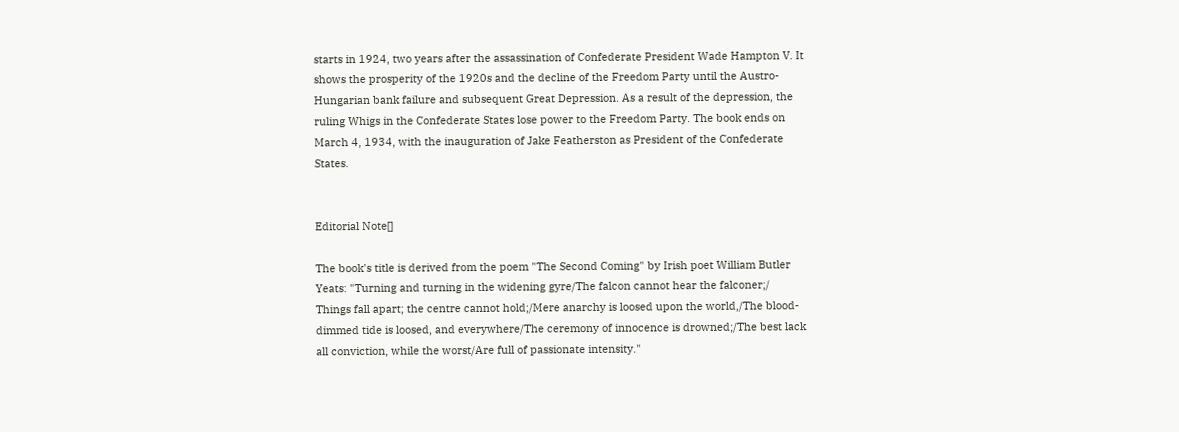starts in 1924, two years after the assassination of Confederate President Wade Hampton V. It shows the prosperity of the 1920s and the decline of the Freedom Party until the Austro-Hungarian bank failure and subsequent Great Depression. As a result of the depression, the ruling Whigs in the Confederate States lose power to the Freedom Party. The book ends on March 4, 1934, with the inauguration of Jake Featherston as President of the Confederate States.


Editorial Note[]

The book's title is derived from the poem "The Second Coming" by Irish poet William Butler Yeats: "Turning and turning in the widening gyre/The falcon cannot hear the falconer;/ Things fall apart; the centre cannot hold;/Mere anarchy is loosed upon the world,/The blood-dimmed tide is loosed, and everywhere/The ceremony of innocence is drowned;/The best lack all conviction, while the worst/Are full of passionate intensity."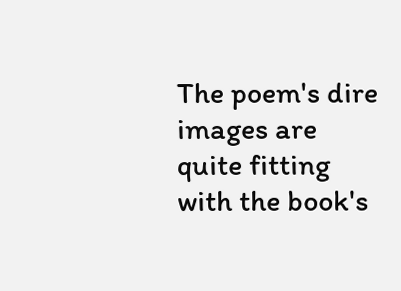The poem's dire images are quite fitting with the book's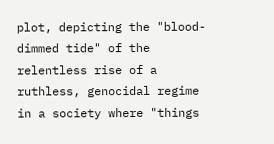plot, depicting the "blood-dimmed tide" of the relentless rise of a ruthless, genocidal regime in a society where "things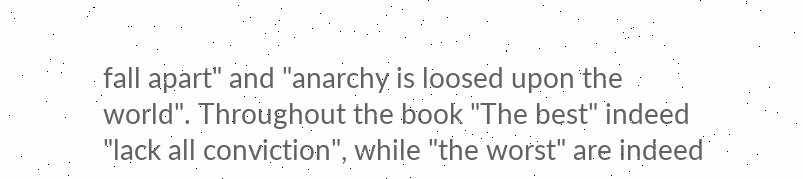fall apart" and "anarchy is loosed upon the world". Throughout the book "The best" indeed "lack all conviction", while "the worst" are indeed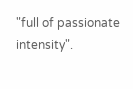"full of passionate intensity".